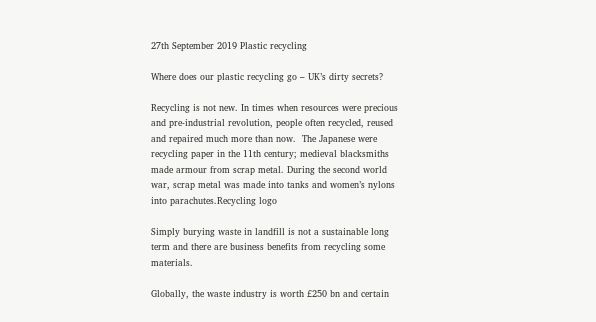27th September 2019 Plastic recycling

Where does our plastic recycling go – UK’s dirty secrets?

Recycling is not new. In times when resources were precious and pre-industrial revolution, people often recycled, reused and repaired much more than now.  The Japanese were recycling paper in the 11th century; medieval blacksmiths made armour from scrap metal. During the second world war, scrap metal was made into tanks and women’s nylons into parachutes.Recycling logo

Simply burying waste in landfill is not a sustainable long term and there are business benefits from recycling some materials.

Globally, the waste industry is worth £250 bn and certain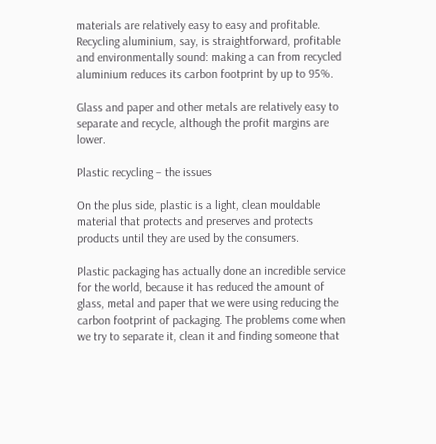materials are relatively easy to easy and profitable. Recycling aluminium, say, is straightforward, profitable and environmentally sound: making a can from recycled aluminium reduces its carbon footprint by up to 95%.

Glass and paper and other metals are relatively easy to separate and recycle, although the profit margins are lower.

Plastic recycling – the issues

On the plus side, plastic is a light, clean mouldable material that protects and preserves and protects products until they are used by the consumers.

Plastic packaging has actually done an incredible service for the world, because it has reduced the amount of glass, metal and paper that we were using reducing the carbon footprint of packaging. The problems come when we try to separate it, clean it and finding someone that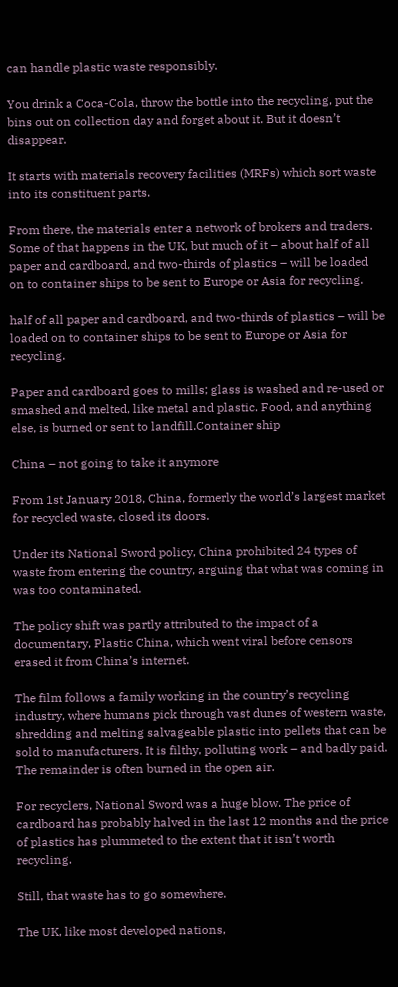can handle plastic waste responsibly.

You drink a Coca-Cola, throw the bottle into the recycling, put the bins out on collection day and forget about it. But it doesn’t disappear.

It starts with materials recovery facilities (MRFs) which sort waste into its constituent parts.

From there, the materials enter a network of brokers and traders. Some of that happens in the UK, but much of it – about half of all paper and cardboard, and two-thirds of plastics – will be loaded on to container ships to be sent to Europe or Asia for recycling.

half of all paper and cardboard, and two-thirds of plastics – will be loaded on to container ships to be sent to Europe or Asia for recycling.

Paper and cardboard goes to mills; glass is washed and re-used or smashed and melted, like metal and plastic. Food, and anything else, is burned or sent to landfill.Container ship

China – not going to take it anymore

From 1st January 2018, China, formerly the world’s largest market for recycled waste, closed its doors.

Under its National Sword policy, China prohibited 24 types of waste from entering the country, arguing that what was coming in was too contaminated.

The policy shift was partly attributed to the impact of a documentary, Plastic China, which went viral before censors erased it from China’s internet.

The film follows a family working in the country’s recycling industry, where humans pick through vast dunes of western waste, shredding and melting salvageable plastic into pellets that can be sold to manufacturers. It is filthy, polluting work – and badly paid. The remainder is often burned in the open air.

For recyclers, National Sword was a huge blow. The price of cardboard has probably halved in the last 12 months and the price of plastics has plummeted to the extent that it isn’t worth recycling.

Still, that waste has to go somewhere.

The UK, like most developed nations,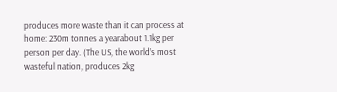produces more waste than it can process at home: 230m tonnes a yearabout 1.1kg per person per day. (The US, the world’s most wasteful nation, produces 2kg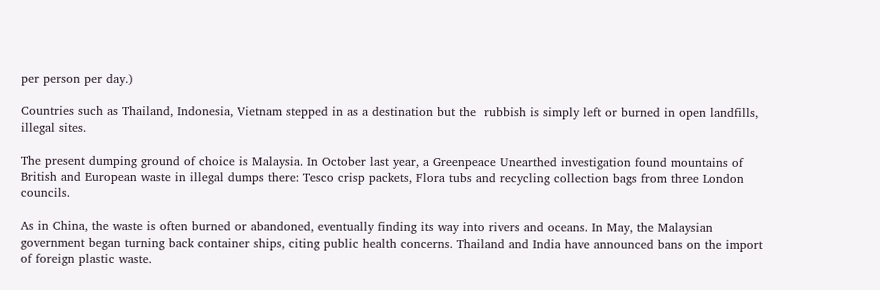per person per day.)

Countries such as Thailand, Indonesia, Vietnam stepped in as a destination but the  rubbish is simply left or burned in open landfills, illegal sites.

The present dumping ground of choice is Malaysia. In October last year, a Greenpeace Unearthed investigation found mountains of British and European waste in illegal dumps there: Tesco crisp packets, Flora tubs and recycling collection bags from three London councils.

As in China, the waste is often burned or abandoned, eventually finding its way into rivers and oceans. In May, the Malaysian government began turning back container ships, citing public health concerns. Thailand and India have announced bans on the import of foreign plastic waste.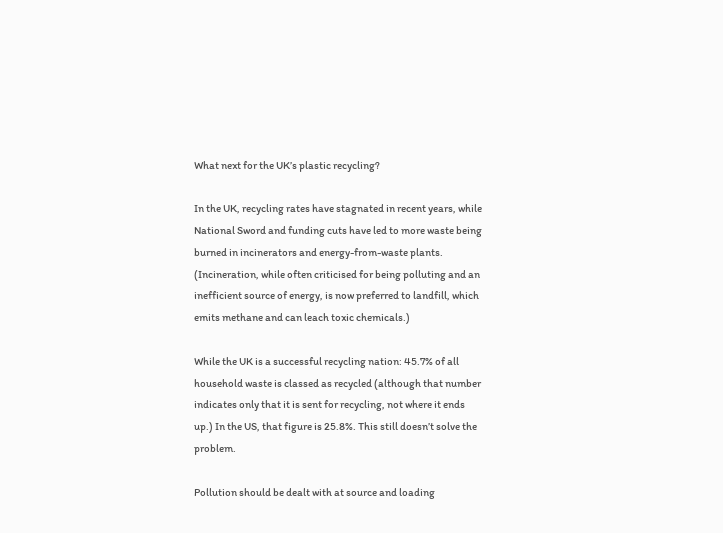What next for the UK’s plastic recycling?

In the UK, recycling rates have stagnated in recent years, while National Sword and funding cuts have led to more waste being burned in incinerators and energy-from-waste plants. (Incineration, while often criticised for being polluting and an inefficient source of energy, is now preferred to landfill, which emits methane and can leach toxic chemicals.)

While the UK is a successful recycling nation: 45.7% of all household waste is classed as recycled (although that number indicates only that it is sent for recycling, not where it ends up.) In the US, that figure is 25.8%. This still doesn’t solve the problem.

Pollution should be dealt with at source and loading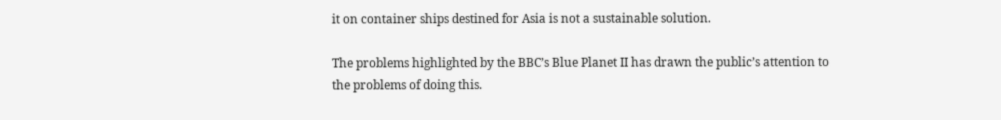it on container ships destined for Asia is not a sustainable solution.

The problems highlighted by the BBC’s Blue Planet II has drawn the public’s attention to the problems of doing this.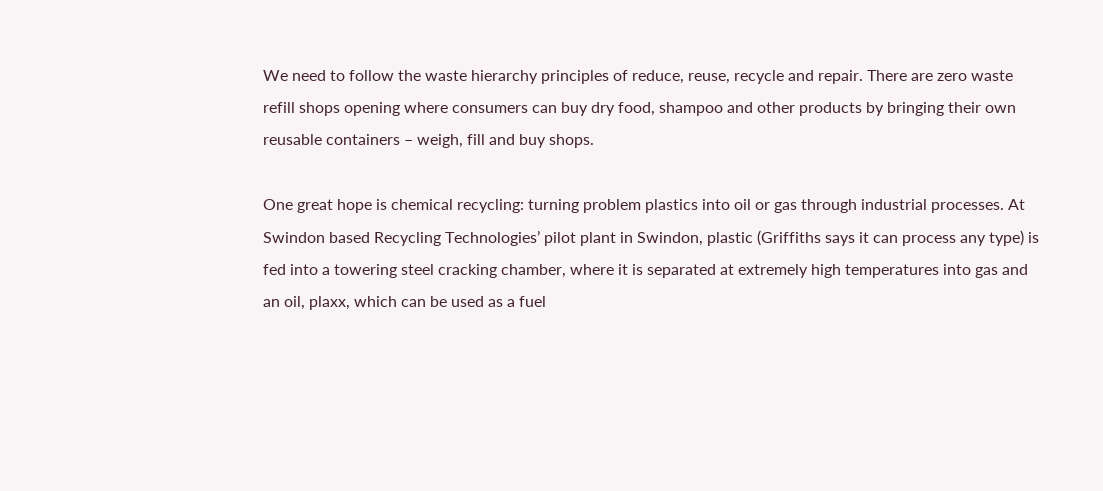We need to follow the waste hierarchy principles of reduce, reuse, recycle and repair. There are zero waste refill shops opening where consumers can buy dry food, shampoo and other products by bringing their own reusable containers – weigh, fill and buy shops.

One great hope is chemical recycling: turning problem plastics into oil or gas through industrial processes. At Swindon based Recycling Technologies’ pilot plant in Swindon, plastic (Griffiths says it can process any type) is fed into a towering steel cracking chamber, where it is separated at extremely high temperatures into gas and an oil, plaxx, which can be used as a fuel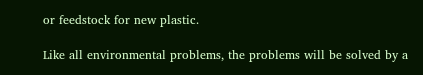or feedstock for new plastic.

Like all environmental problems, the problems will be solved by a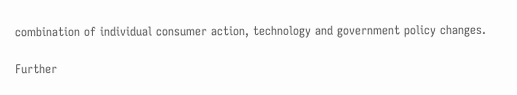combination of individual consumer action, technology and government policy changes.

Further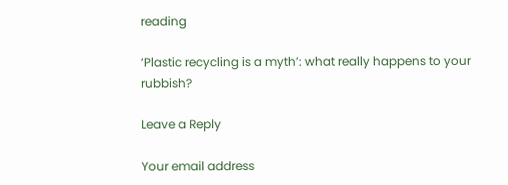reading

‘Plastic recycling is a myth’: what really happens to your rubbish?

Leave a Reply

Your email address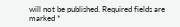will not be published. Required fields are marked *